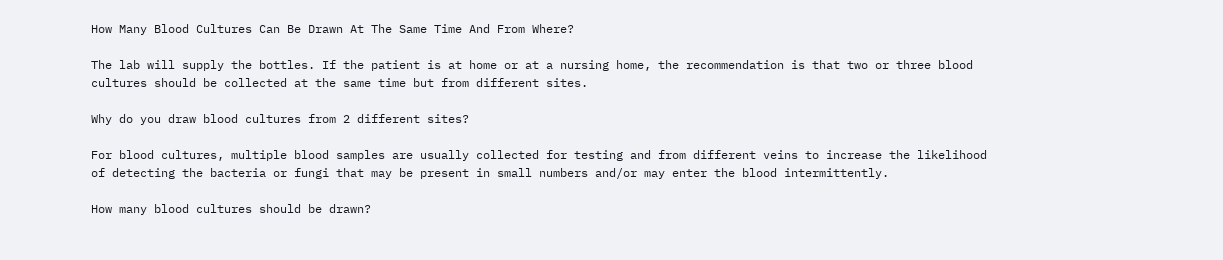How Many Blood Cultures Can Be Drawn At The Same Time And From Where?

The lab will supply the bottles. If the patient is at home or at a nursing home, the recommendation is that two or three blood cultures should be collected at the same time but from different sites.

Why do you draw blood cultures from 2 different sites?

For blood cultures, multiple blood samples are usually collected for testing and from different veins to increase the likelihood of detecting the bacteria or fungi that may be present in small numbers and/or may enter the blood intermittently.

How many blood cultures should be drawn?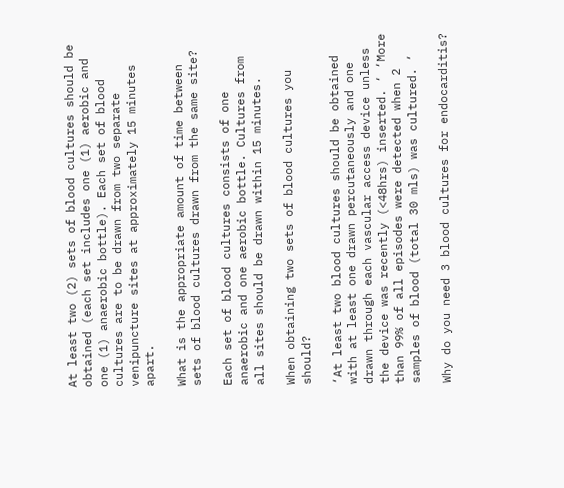At least two (2) sets of blood cultures should be obtained (each set includes one (1) aerobic and one (1) anaerobic bottle). Each set of blood cultures are to be drawn from two separate venipuncture sites at approximately 15 minutes apart.

What is the appropriate amount of time between sets of blood cultures drawn from the same site?

Each set of blood cultures consists of one anaerobic and one aerobic bottle. Cultures from all sites should be drawn within 15 minutes.

When obtaining two sets of blood cultures you should?

‘At least two blood cultures should be obtained with at least one drawn percutaneously and one drawn through each vascular access device unless the device was recently (<48hrs) inserted. ‘ ‘More than 99% of all episodes were detected when 2 samples of blood (total 30 mls) was cultured. ‘

Why do you need 3 blood cultures for endocarditis?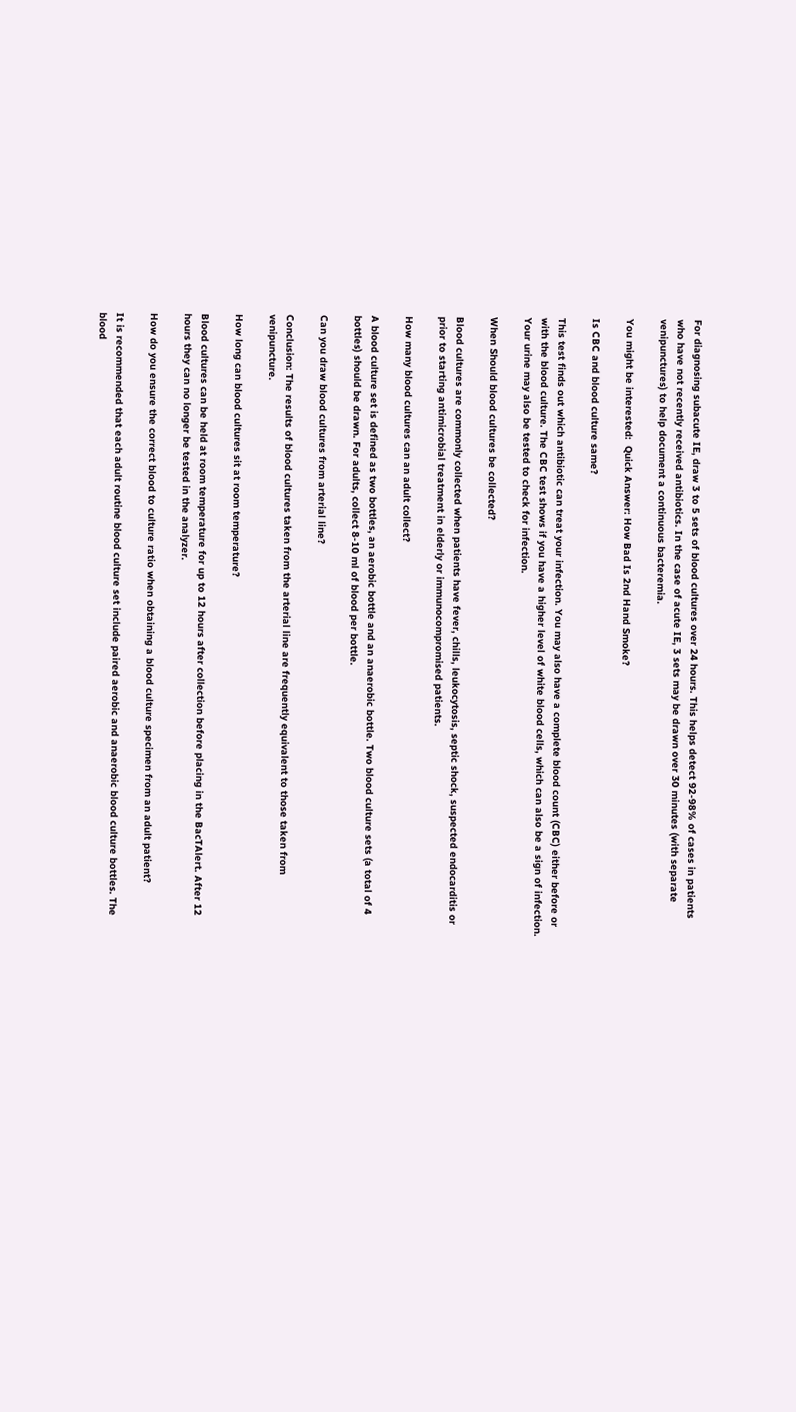For diagnosing subacute IE, draw 3 to 5 sets of blood cultures over 24 hours. This helps detect 92-98% of cases in patients who have not recently received antibiotics. In the case of acute IE, 3 sets may be drawn over 30 minutes (with separate venipunctures) to help document a continuous bacteremia.

You might be interested:  Quick Answer: How Bad Is 2nd Hand Smoke?

Is CBC and blood culture same?

This test finds out which antibiotic can treat your infection. You may also have a complete blood count (CBC) either before or with the blood culture. The CBC test shows if you have a higher level of white blood cells, which can also be a sign of infection. Your urine may also be tested to check for infection.

When Should blood cultures be collected?

Blood cultures are commonly collected when patients have fever, chills, leukocytosis, septic shock, suspected endocarditis or prior to starting antimicrobial treatment in elderly or immunocompromised patients.

How many blood cultures can an adult collect?

A blood culture set is defined as two bottles, an aerobic bottle and an anaerobic bottle. Two blood culture sets (a total of 4 bottles) should be drawn. For adults, collect 8-10 ml of blood per bottle.

Can you draw blood cultures from arterial line?

Conclusion: The results of blood cultures taken from the arterial line are frequently equivalent to those taken from venipuncture.

How long can blood cultures sit at room temperature?

Blood cultures can be held at room temperature for up to 12 hours after collection before placing in the BacTAlert. After 12 hours they can no longer be tested in the analyzer.

How do you ensure the correct blood to culture ratio when obtaining a blood culture specimen from an adult patient?

It is recommended that each adult routine blood culture set include paired aerobic and anaerobic blood culture bottles. The blood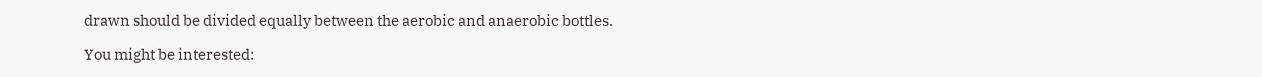drawn should be divided equally between the aerobic and anaerobic bottles.

You might be interested: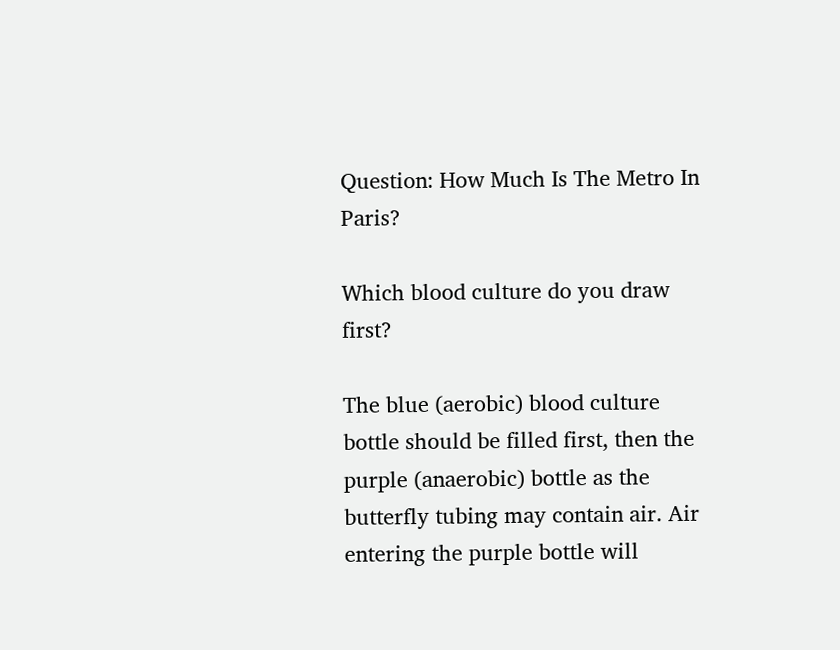Question: How Much Is The Metro In Paris?

Which blood culture do you draw first?

The blue (aerobic) blood culture bottle should be filled first, then the purple (anaerobic) bottle as the butterfly tubing may contain air. Air entering the purple bottle will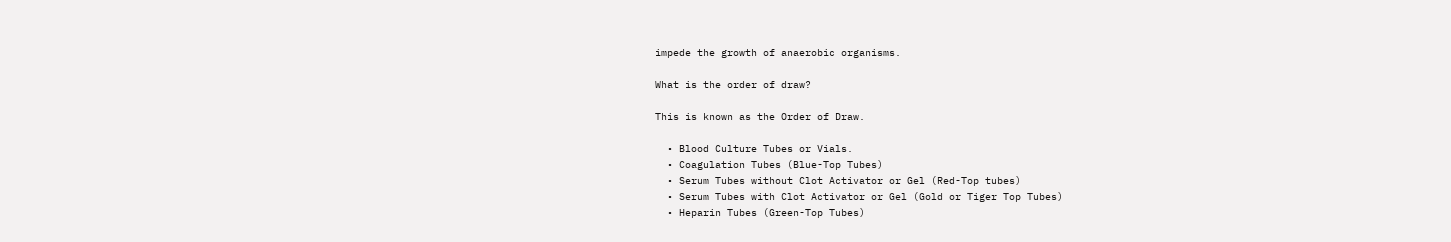impede the growth of anaerobic organisms.

What is the order of draw?

This is known as the Order of Draw.

  • Blood Culture Tubes or Vials.
  • Coagulation Tubes (Blue-Top Tubes)
  • Serum Tubes without Clot Activator or Gel (Red-Top tubes)
  • Serum Tubes with Clot Activator or Gel (Gold or Tiger Top Tubes)
  • Heparin Tubes (Green-Top Tubes)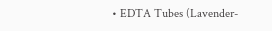• EDTA Tubes (Lavender-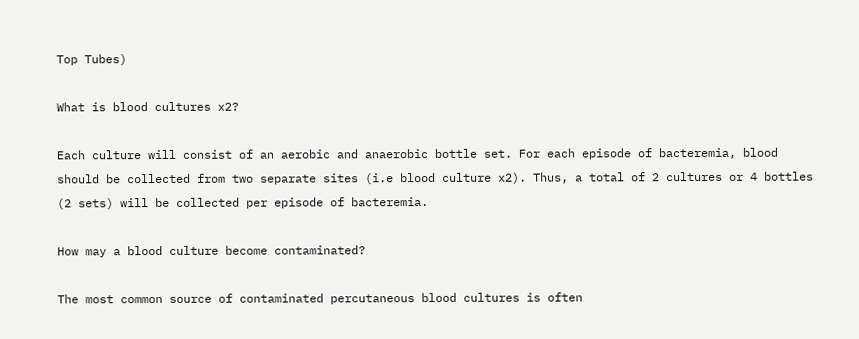Top Tubes)

What is blood cultures x2?

Each culture will consist of an aerobic and anaerobic bottle set. For each episode of bacteremia, blood should be collected from two separate sites (i.e blood culture x2). Thus, a total of 2 cultures or 4 bottles (2 sets) will be collected per episode of bacteremia.

How may a blood culture become contaminated?

The most common source of contaminated percutaneous blood cultures is often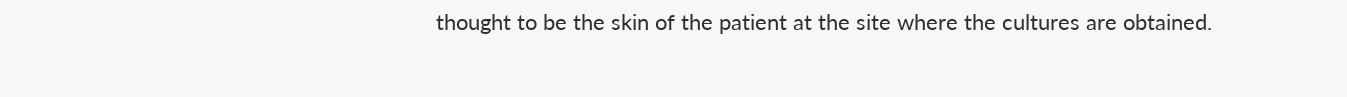thought to be the skin of the patient at the site where the cultures are obtained.